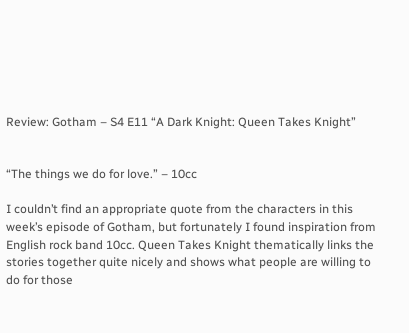Review: Gotham – S4 E11 “A Dark Knight: Queen Takes Knight”


“The things we do for love.” – 10cc

I couldn’t find an appropriate quote from the characters in this week’s episode of Gotham, but fortunately I found inspiration from English rock band 10cc. Queen Takes Knight thematically links the stories together quite nicely and shows what people are willing to do for those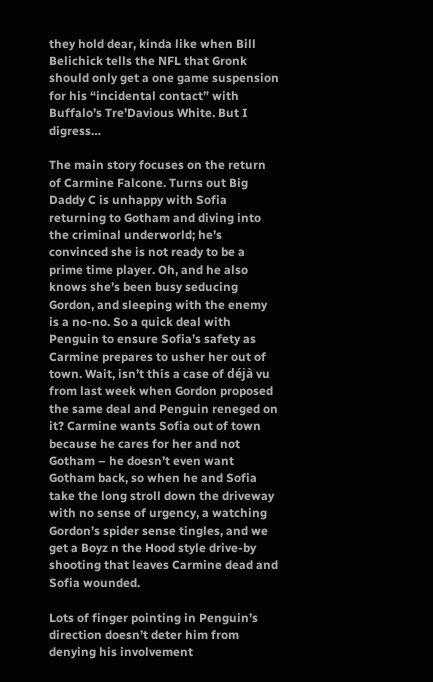they hold dear, kinda like when Bill Belichick tells the NFL that Gronk should only get a one game suspension for his “incidental contact” with Buffalo’s Tre’Davious White. But I digress…

The main story focuses on the return of Carmine Falcone. Turns out Big Daddy C is unhappy with Sofia returning to Gotham and diving into the criminal underworld; he’s convinced she is not ready to be a prime time player. Oh, and he also knows she’s been busy seducing Gordon, and sleeping with the enemy is a no-no. So a quick deal with Penguin to ensure Sofia’s safety as Carmine prepares to usher her out of town. Wait, isn’t this a case of déjà vu from last week when Gordon proposed the same deal and Penguin reneged on it? Carmine wants Sofia out of town because he cares for her and not Gotham – he doesn’t even want Gotham back, so when he and Sofia take the long stroll down the driveway with no sense of urgency, a watching Gordon’s spider sense tingles, and we get a Boyz n the Hood style drive-by shooting that leaves Carmine dead and Sofia wounded.

Lots of finger pointing in Penguin’s direction doesn’t deter him from denying his involvement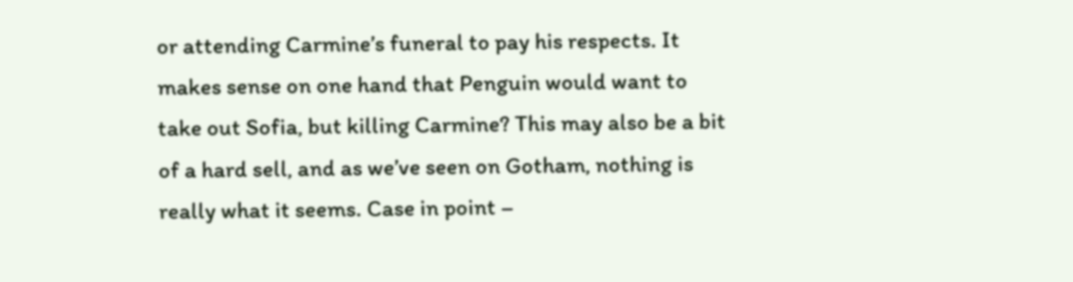or attending Carmine’s funeral to pay his respects. It makes sense on one hand that Penguin would want to take out Sofia, but killing Carmine? This may also be a bit of a hard sell, and as we’ve seen on Gotham, nothing is really what it seems. Case in point –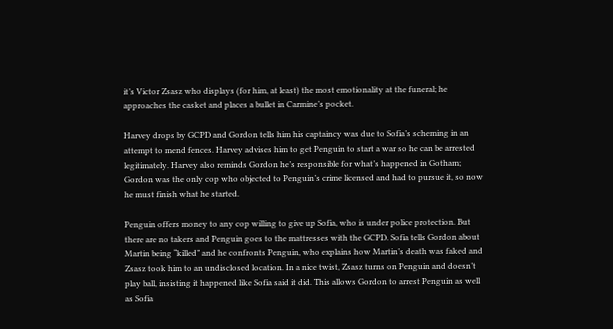it’s Victor Zsasz who displays (for him, at least) the most emotionality at the funeral; he approaches the casket and places a bullet in Carmine’s pocket.

Harvey drops by GCPD and Gordon tells him his captaincy was due to Sofia’s scheming in an attempt to mend fences. Harvey advises him to get Penguin to start a war so he can be arrested legitimately. Harvey also reminds Gordon he’s responsible for what’s happened in Gotham; Gordon was the only cop who objected to Penguin’s crime licensed and had to pursue it, so now he must finish what he started.

Penguin offers money to any cop willing to give up Sofia, who is under police protection. But there are no takers and Penguin goes to the mattresses with the GCPD. Sofia tells Gordon about Martin being “killed” and he confronts Penguin, who explains how Martin’s death was faked and Zsasz took him to an undisclosed location. In a nice twist, Zsasz turns on Penguin and doesn’t play ball, insisting it happened like Sofia said it did. This allows Gordon to arrest Penguin as well as Sofia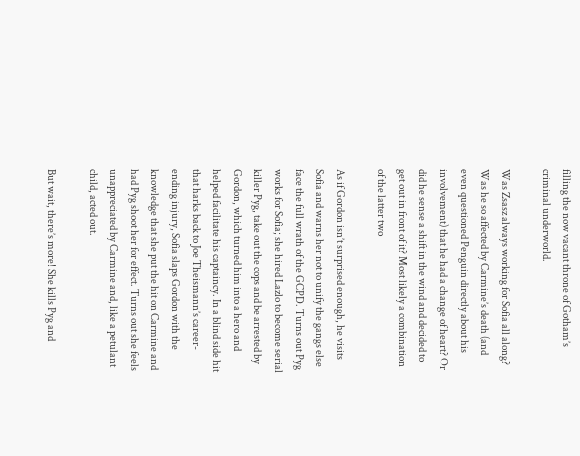filling the now vacant throne of Gotham’s criminal underworld.

Was Zsasz always working for Sofia all along? Was he so affected by Carmine’s death (and even questioned Penguin directly about his involvement) that he had a change of heart? Or did he sense a shift in the wind and decided to get out in front of it? Most likely a combination of the latter two

As if Gordon isn’t surprised enough, he visits Sofia and warns her not to unify the gangs else face the full wrath of the GCPD. Turns out Pyg works for Sofia; she hired Lazlo to become serial killer Pyg, take out the cops and be arrested by Gordon, which turned him into a hero and helped facilitate his captaincy. In a blind side hit that harks back to Joe Theismann’s career-ending injury, Sofia slaps Gordon with the knowledge that she put the hit on Carmine and had Pyg shoot her for effect. Turns out she feels unappreciated by Carmine and, like a petulant child, acted out.

But wait, there’s more! She kills Pyg and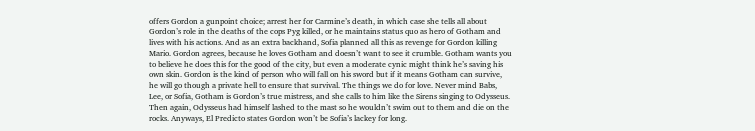offers Gordon a gunpoint choice; arrest her for Carmine’s death, in which case she tells all about Gordon’s role in the deaths of the cops Pyg killed, or he maintains status quo as hero of Gotham and lives with his actions. And as an extra backhand, Sofia planned all this as revenge for Gordon killing Mario. Gordon agrees, because he loves Gotham and doesn’t want to see it crumble. Gotham wants you to believe he does this for the good of the city, but even a moderate cynic might think he’s saving his own skin. Gordon is the kind of person who will fall on his sword but if it means Gotham can survive, he will go though a private hell to ensure that survival. The things we do for love. Never mind Babs, Lee, or Sofia, Gotham is Gordon’s true mistress, and she calls to him like the Sirens singing to Odysseus. Then again, Odysseus had himself lashed to the mast so he wouldn’t swim out to them and die on the rocks. Anyways, El Predicto states Gordon won’t be Sofia’s lackey for long.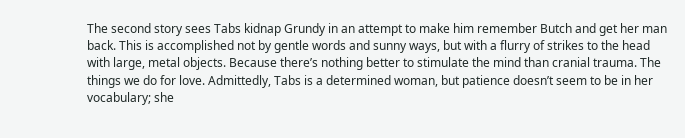The second story sees Tabs kidnap Grundy in an attempt to make him remember Butch and get her man back. This is accomplished not by gentle words and sunny ways, but with a flurry of strikes to the head with large, metal objects. Because there’s nothing better to stimulate the mind than cranial trauma. The things we do for love. Admittedly, Tabs is a determined woman, but patience doesn’t seem to be in her vocabulary; she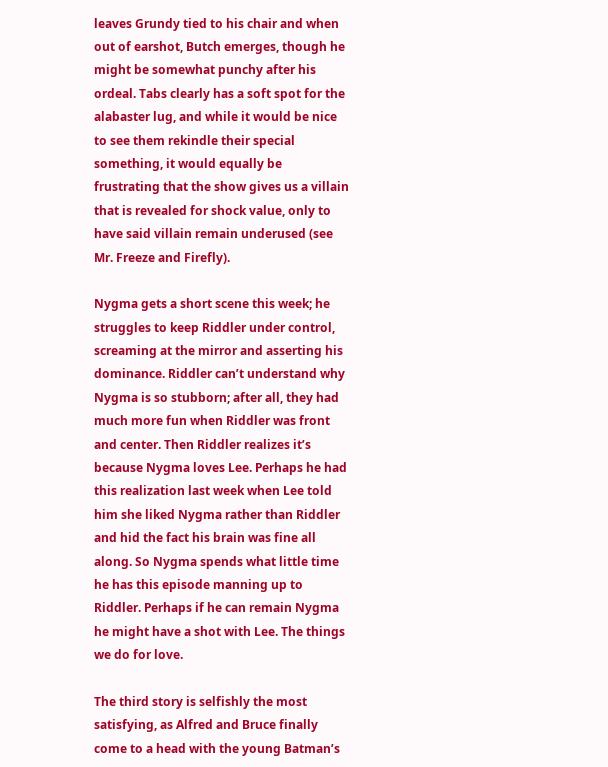leaves Grundy tied to his chair and when out of earshot, Butch emerges, though he might be somewhat punchy after his ordeal. Tabs clearly has a soft spot for the alabaster lug, and while it would be nice to see them rekindle their special something, it would equally be frustrating that the show gives us a villain that is revealed for shock value, only to have said villain remain underused (see Mr. Freeze and Firefly).

Nygma gets a short scene this week; he struggles to keep Riddler under control, screaming at the mirror and asserting his dominance. Riddler can’t understand why Nygma is so stubborn; after all, they had much more fun when Riddler was front and center. Then Riddler realizes it’s because Nygma loves Lee. Perhaps he had this realization last week when Lee told him she liked Nygma rather than Riddler and hid the fact his brain was fine all along. So Nygma spends what little time he has this episode manning up to Riddler. Perhaps if he can remain Nygma he might have a shot with Lee. The things we do for love.

The third story is selfishly the most satisfying, as Alfred and Bruce finally come to a head with the young Batman’s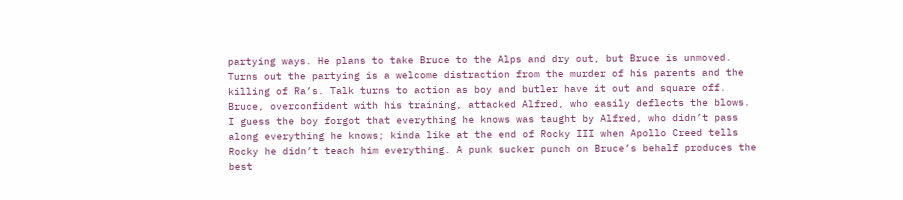partying ways. He plans to take Bruce to the Alps and dry out, but Bruce is unmoved. Turns out the partying is a welcome distraction from the murder of his parents and the killing of Ra’s. Talk turns to action as boy and butler have it out and square off. Bruce, overconfident with his training, attacked Alfred, who easily deflects the blows. I guess the boy forgot that everything he knows was taught by Alfred, who didn’t pass along everything he knows; kinda like at the end of Rocky III when Apollo Creed tells Rocky he didn’t teach him everything. A punk sucker punch on Bruce’s behalf produces the best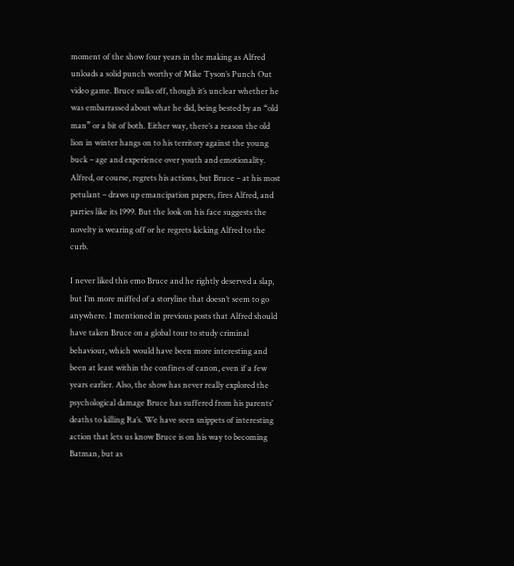moment of the show four years in the making as Alfred unloads a solid punch worthy of Mike Tyson’s Punch Out video game. Bruce sulks off, though it’s unclear whether he was embarrassed about what he did, being bested by an “old man” or a bit of both. Either way, there’s a reason the old lion in winter hangs on to his territory against the young buck – age and experience over youth and emotionality. Alfred, or course, regrets his actions, but Bruce – at his most petulant – draws up emancipation papers, fires Alfred, and parties like its 1999. But the look on his face suggests the novelty is wearing off or he regrets kicking Alfred to the curb.

I never liked this emo Bruce and he rightly deserved a slap, but I’m more miffed of a storyline that doesn’t seem to go anywhere. I mentioned in previous posts that Alfred should have taken Bruce on a global tour to study criminal behaviour, which would have been more interesting and been at least within the confines of canon, even if a few years earlier. Also, the show has never really explored the psychological damage Bruce has suffered from his parents’ deaths to killing Ra’s. We have seen snippets of interesting action that lets us know Bruce is on his way to becoming Batman, but as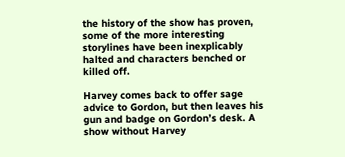the history of the show has proven, some of the more interesting storylines have been inexplicably halted and characters benched or killed off.

Harvey comes back to offer sage advice to Gordon, but then leaves his gun and badge on Gordon’s desk. A show without Harvey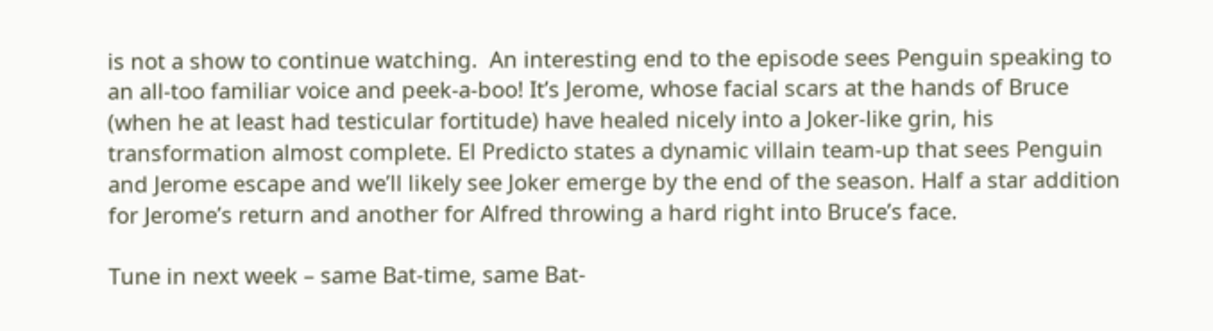is not a show to continue watching.  An interesting end to the episode sees Penguin speaking to an all-too familiar voice and peek-a-boo! It’s Jerome, whose facial scars at the hands of Bruce (when he at least had testicular fortitude) have healed nicely into a Joker-like grin, his transformation almost complete. El Predicto states a dynamic villain team-up that sees Penguin and Jerome escape and we’ll likely see Joker emerge by the end of the season. Half a star addition for Jerome’s return and another for Alfred throwing a hard right into Bruce’s face.

Tune in next week – same Bat-time, same Bat-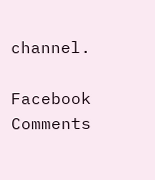channel.

Facebook Comments